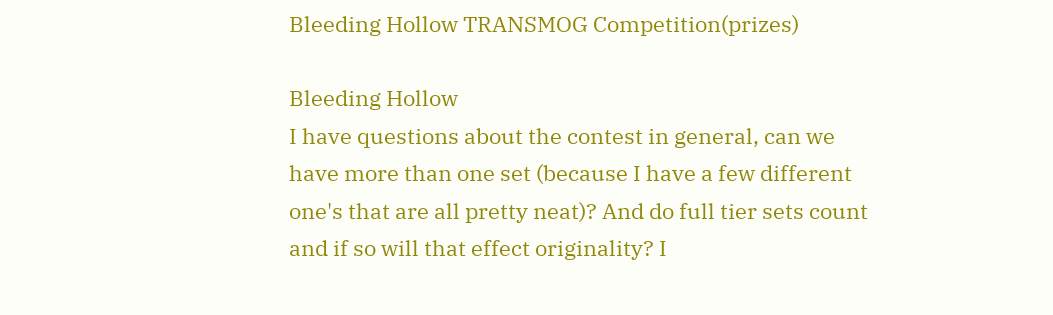Bleeding Hollow TRANSMOG Competition(prizes)

Bleeding Hollow
I have questions about the contest in general, can we have more than one set (because I have a few different one's that are all pretty neat)? And do full tier sets count and if so will that effect originality? I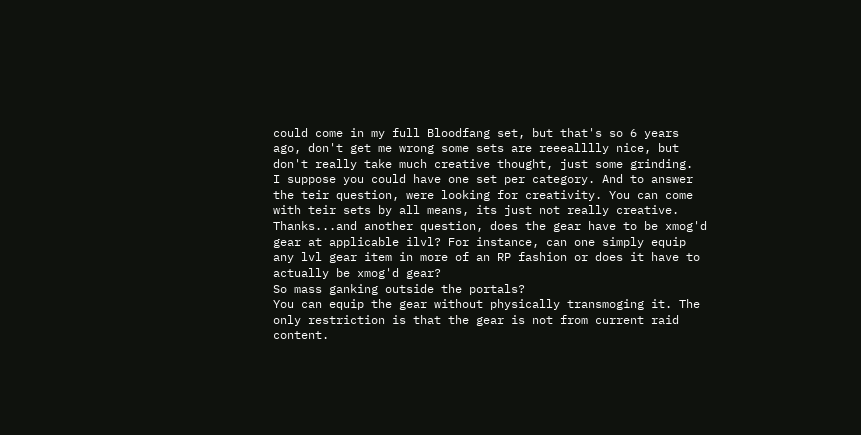could come in my full Bloodfang set, but that's so 6 years ago, don't get me wrong some sets are reeealllly nice, but don't really take much creative thought, just some grinding.
I suppose you could have one set per category. And to answer the teir question, were looking for creativity. You can come with teir sets by all means, its just not really creative.
Thanks...and another question, does the gear have to be xmog'd gear at applicable ilvl? For instance, can one simply equip any lvl gear item in more of an RP fashion or does it have to actually be xmog'd gear?
So mass ganking outside the portals?
You can equip the gear without physically transmoging it. The only restriction is that the gear is not from current raid content.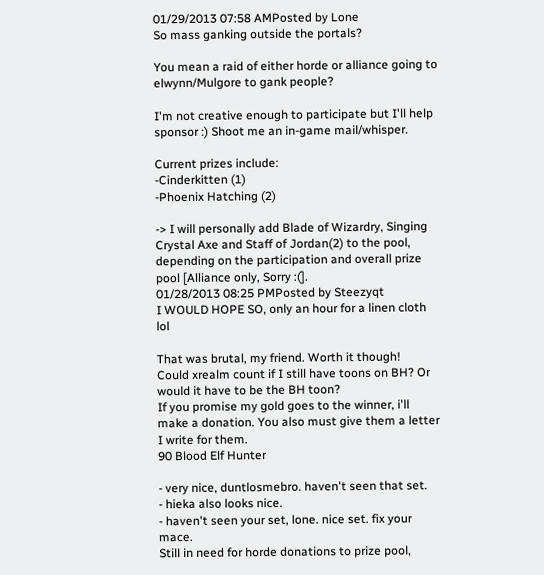01/29/2013 07:58 AMPosted by Lone
So mass ganking outside the portals?

You mean a raid of either horde or alliance going to elwynn/Mulgore to gank people?

I'm not creative enough to participate but I'll help sponsor :) Shoot me an in-game mail/whisper.

Current prizes include:
-Cinderkitten (1)
-Phoenix Hatching (2)

-> I will personally add Blade of Wizardry, Singing Crystal Axe and Staff of Jordan(2) to the pool, depending on the participation and overall prize pool [Alliance only, Sorry :(].
01/28/2013 08:25 PMPosted by Steezyqt
I WOULD HOPE SO, only an hour for a linen cloth lol

That was brutal, my friend. Worth it though!
Could xrealm count if I still have toons on BH? Or would it have to be the BH toon?
If you promise my gold goes to the winner, i'll make a donation. You also must give them a letter I write for them.
90 Blood Elf Hunter

- very nice, duntlosmebro. haven't seen that set.
- hieka also looks nice.
- haven't seen your set, lone. nice set. fix your mace.
Still in need for horde donations to prize pool,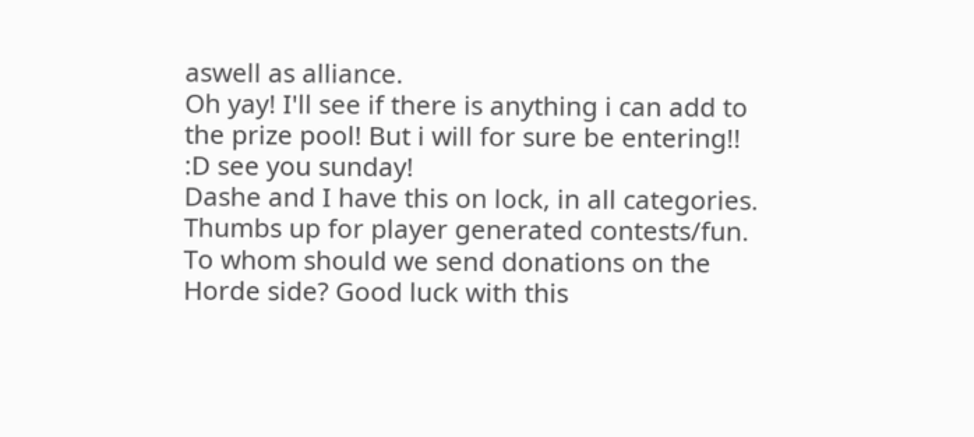aswell as alliance.
Oh yay! I'll see if there is anything i can add to the prize pool! But i will for sure be entering!! :D see you sunday!
Dashe and I have this on lock, in all categories.
Thumbs up for player generated contests/fun. To whom should we send donations on the Horde side? Good luck with this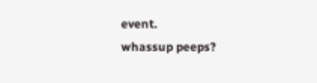event.
whassup peeps?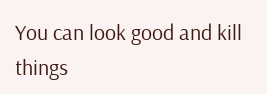You can look good and kill things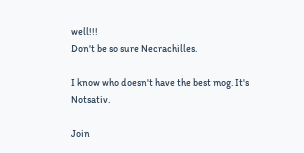well!!!
Don't be so sure Necrachilles.

I know who doesn't have the best mog. It's Notsativ.

Join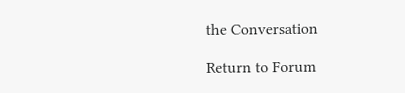the Conversation

Return to Forum